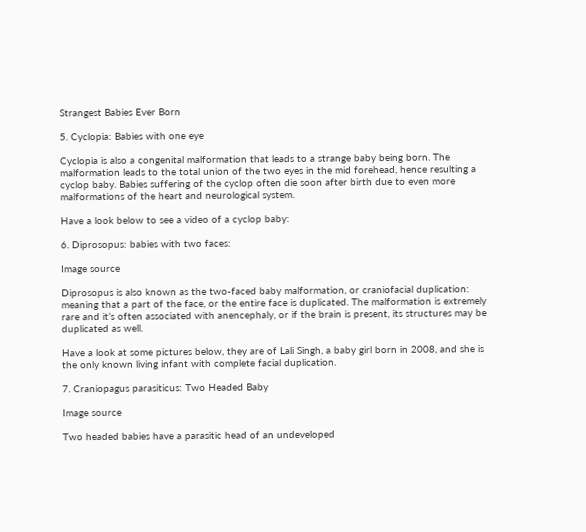Strangest Babies Ever Born

5. Cyclopia: Babies with one eye

Cyclopia is also a congenital malformation that leads to a strange baby being born. The malformation leads to the total union of the two eyes in the mid forehead, hence resulting a cyclop baby. Babies suffering of the cyclop often die soon after birth due to even more malformations of the heart and neurological system.

Have a look below to see a video of a cyclop baby:

6. Diprosopus: babies with two faces:

Image source

Diprosopus is also known as the two-faced baby malformation, or craniofacial duplication: meaning that a part of the face, or the entire face is duplicated. The malformation is extremely rare and it’s often associated with anencephaly, or if the brain is present, its structures may be duplicated as well.

Have a look at some pictures below, they are of Lali Singh, a baby girl born in 2008, and she is the only known living infant with complete facial duplication.

7. Craniopagus parasiticus: Two Headed Baby

Image source

Two headed babies have a parasitic head of an undeveloped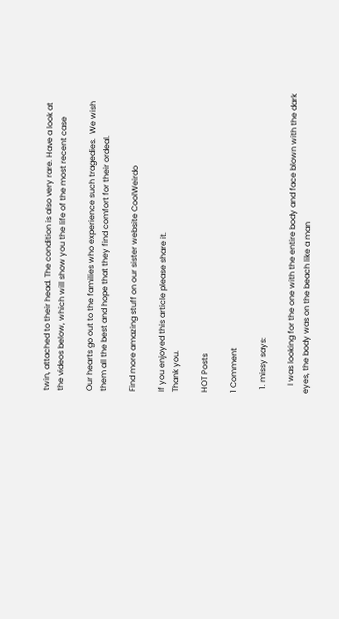twin, attached to their head. The condition is also very rare. Have a look at the videos below, which will show you the life of the most recent case

Our hearts go out to the families who experience such tragedies.  We wish them all the best and hope that they find comfort for their ordeal.

Find more amazing stuff on our sister website CoolWeirdo

If you enjoyed this article please share it.
Thank you.

HOT Posts

1 Comment

  1. missy says:

    I was looking for the one with the entire body and face blown with the dark eyes, the body was on the beach like a man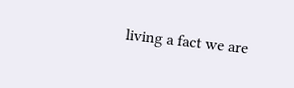living a fact we are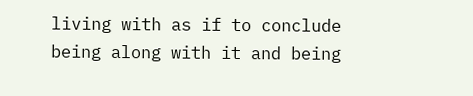living with as if to conclude being along with it and being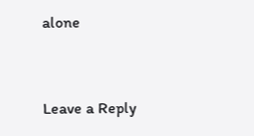alone


Leave a Reply